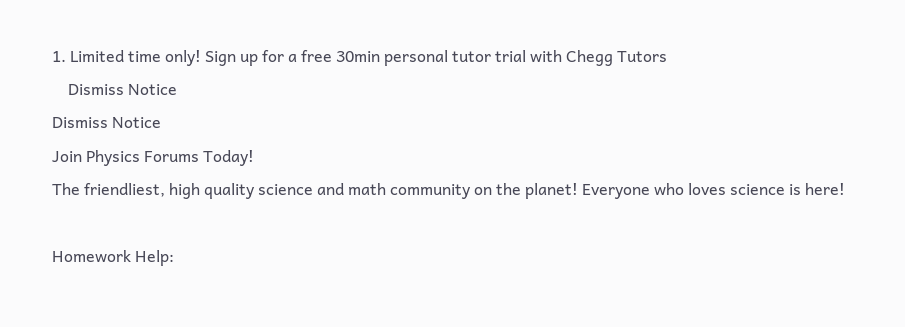1. Limited time only! Sign up for a free 30min personal tutor trial with Chegg Tutors
    Dismiss Notice
Dismiss Notice
Join Physics Forums Today!
The friendliest, high quality science and math community on the planet! Everyone who loves science is here!

Homework Help: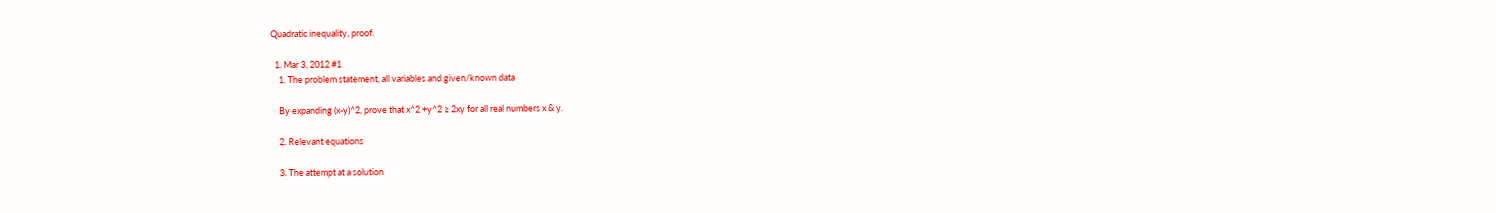Quadratic inequality, proof.

  1. Mar 3, 2012 #1
    1. The problem statement, all variables and given/known data

    By expanding (x-y)^2, prove that x^2 +y^2 ≥ 2xy for all real numbers x & y.

    2. Relevant equations

    3. The attempt at a solution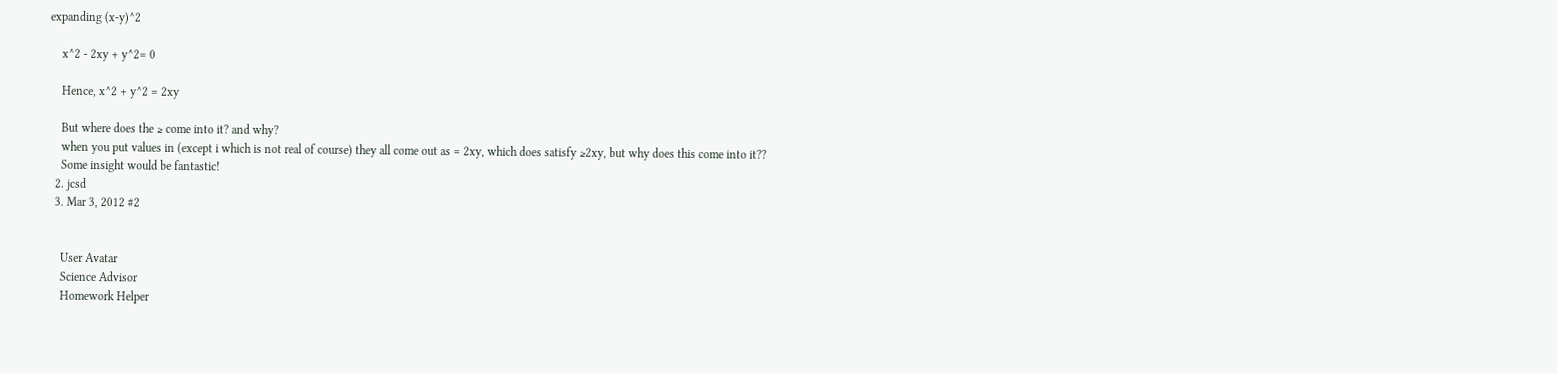expanding (x-y)^2

    x^2 - 2xy + y^2= 0

    Hence, x^2 + y^2 = 2xy

    But where does the ≥ come into it? and why?
    when you put values in (except i which is not real of course) they all come out as = 2xy, which does satisfy ≥2xy, but why does this come into it??
    Some insight would be fantastic!
  2. jcsd
  3. Mar 3, 2012 #2


    User Avatar
    Science Advisor
    Homework Helper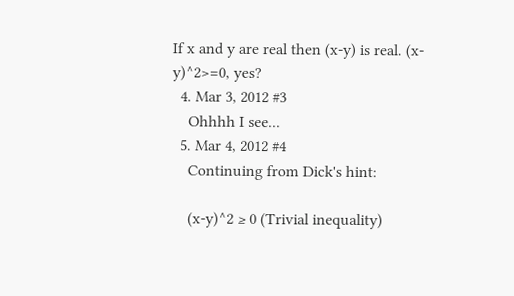If x and y are real then (x-y) is real. (x-y)^2>=0, yes?
  4. Mar 3, 2012 #3
    Ohhhh I see...
  5. Mar 4, 2012 #4
    Continuing from Dick's hint:

    (x-y)^2 ≥ 0 (Trivial inequality)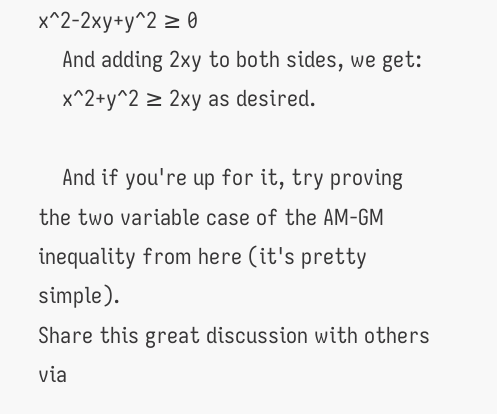x^2-2xy+y^2 ≥ 0
    And adding 2xy to both sides, we get:
    x^2+y^2 ≥ 2xy as desired.

    And if you're up for it, try proving the two variable case of the AM-GM inequality from here (it's pretty simple).
Share this great discussion with others via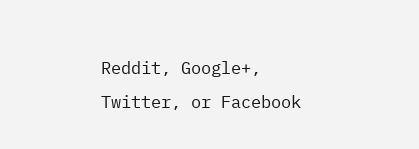Reddit, Google+, Twitter, or Facebook